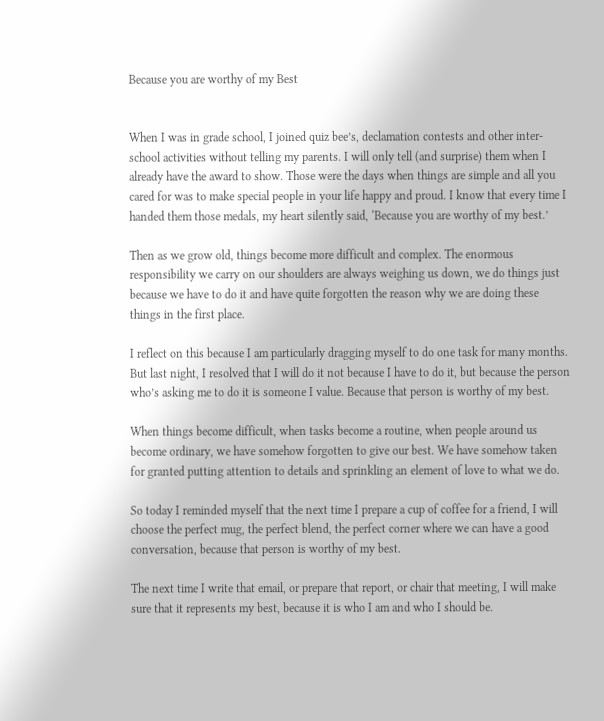Because you are worthy of my Best


When I was in grade school, I joined quiz bee’s, declamation contests and other inter-school activities without telling my parents. I will only tell (and surprise) them when I already have the award to show. Those were the days when things are simple and all you cared for was to make special people in your life happy and proud. I know that every time I handed them those medals, my heart silently said, ‘Because you are worthy of my best.’

Then as we grow old, things become more difficult and complex. The enormous responsibility we carry on our shoulders are always weighing us down, we do things just because we have to do it and have quite forgotten the reason why we are doing these things in the first place.

I reflect on this because I am particularly dragging myself to do one task for many months. But last night, I resolved that I will do it not because I have to do it, but because the person who’s asking me to do it is someone I value. Because that person is worthy of my best.

When things become difficult, when tasks become a routine, when people around us become ordinary, we have somehow forgotten to give our best. We have somehow taken for granted putting attention to details and sprinkling an element of love to what we do.

So today I reminded myself that the next time I prepare a cup of coffee for a friend, I will choose the perfect mug, the perfect blend, the perfect corner where we can have a good conversation, because that person is worthy of my best.

The next time I write that email, or prepare that report, or chair that meeting, I will make sure that it represents my best, because it is who I am and who I should be.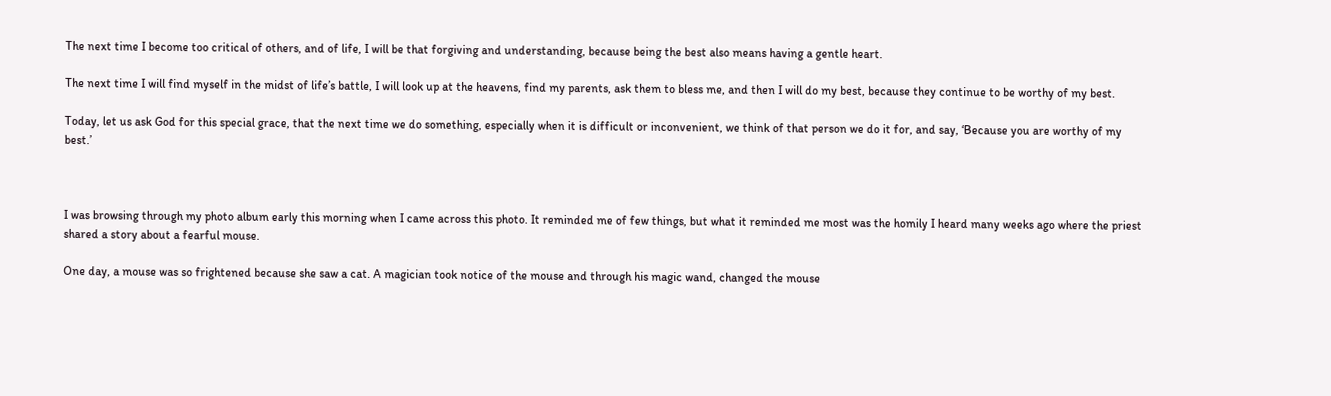The next time I become too critical of others, and of life, I will be that forgiving and understanding, because being the best also means having a gentle heart.

The next time I will find myself in the midst of life’s battle, I will look up at the heavens, find my parents, ask them to bless me, and then I will do my best, because they continue to be worthy of my best.

Today, let us ask God for this special grace, that the next time we do something, especially when it is difficult or inconvenient, we think of that person we do it for, and say, ‘Because you are worthy of my best.’



I was browsing through my photo album early this morning when I came across this photo. It reminded me of few things, but what it reminded me most was the homily I heard many weeks ago where the priest shared a story about a fearful mouse.

One day, a mouse was so frightened because she saw a cat. A magician took notice of the mouse and through his magic wand, changed the mouse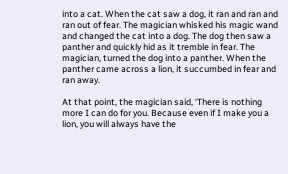into a cat. When the cat saw a dog, it ran and ran and ran out of fear. The magician whisked his magic wand and changed the cat into a dog. The dog then saw a panther and quickly hid as it tremble in fear. The magician, turned the dog into a panther. When the panther came across a lion, it succumbed in fear and ran away.

At that point, the magician said, ‘There is nothing more I can do for you. Because even if I make you a lion, you will always have the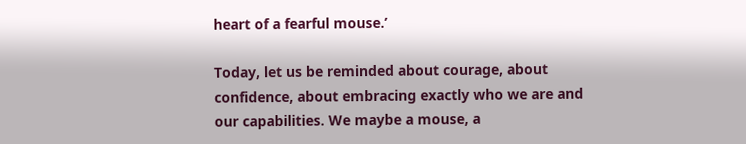heart of a fearful mouse.’

Today, let us be reminded about courage, about confidence, about embracing exactly who we are and our capabilities. We maybe a mouse, a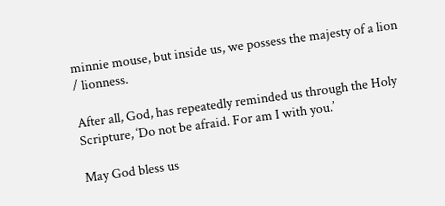minnie mouse, but inside us, we possess the majesty of a lion / lionness.

After all, God, has repeatedly reminded us through the Holy Scripture, ‘Do not be afraid. For am I with you.’

May God bless us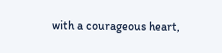with a courageous heart,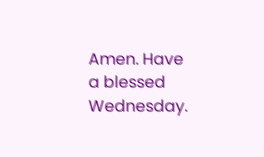Amen. Have a blessed Wednesday.